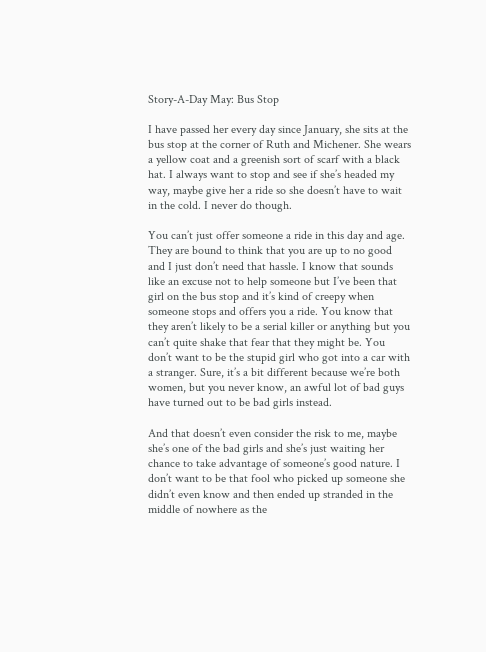Story-A-Day May: Bus Stop

I have passed her every day since January, she sits at the bus stop at the corner of Ruth and Michener. She wears a yellow coat and a greenish sort of scarf with a black hat. I always want to stop and see if she’s headed my way, maybe give her a ride so she doesn’t have to wait in the cold. I never do though.

You can’t just offer someone a ride in this day and age. They are bound to think that you are up to no good and I just don’t need that hassle. I know that sounds like an excuse not to help someone but I’ve been that girl on the bus stop and it’s kind of creepy when someone stops and offers you a ride. You know that they aren’t likely to be a serial killer or anything but you can’t quite shake that fear that they might be. You don’t want to be the stupid girl who got into a car with a stranger. Sure, it’s a bit different because we’re both women, but you never know, an awful lot of bad guys have turned out to be bad girls instead.

And that doesn’t even consider the risk to me, maybe she’s one of the bad girls and she’s just waiting her chance to take advantage of someone’s good nature. I don’t want to be that fool who picked up someone she didn’t even know and then ended up stranded in the middle of nowhere as the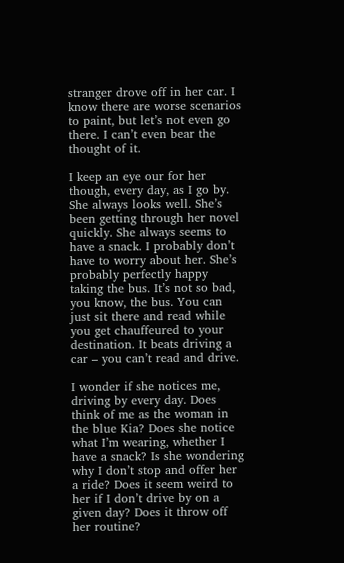stranger drove off in her car. I know there are worse scenarios to paint, but let’s not even go there. I can’t even bear the thought of it.

I keep an eye our for her though, every day, as I go by. She always looks well. She’s been getting through her novel quickly. She always seems to have a snack. I probably don’t have to worry about her. She’s probably perfectly happy taking the bus. It’s not so bad, you know, the bus. You can just sit there and read while you get chauffeured to your destination. It beats driving a car – you can’t read and drive.

I wonder if she notices me, driving by every day. Does think of me as the woman in the blue Kia? Does she notice what I’m wearing, whether I have a snack? Is she wondering why I don’t stop and offer her a ride? Does it seem weird to her if I don’t drive by on a given day? Does it throw off her routine?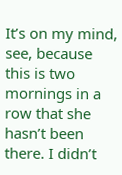It’s on my mind, see, because this is two mornings in a row that she hasn’t been there. I didn’t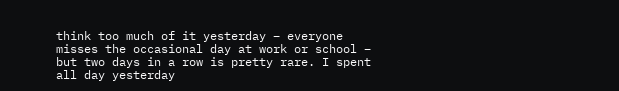think too much of it yesterday – everyone misses the occasional day at work or school – but two days in a row is pretty rare. I spent all day yesterday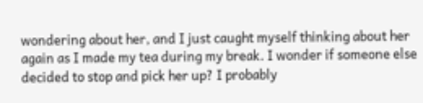wondering about her, and I just caught myself thinking about her again as I made my tea during my break. I wonder if someone else decided to stop and pick her up? I probably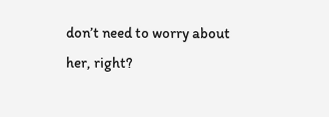don’t need to worry about her, right?